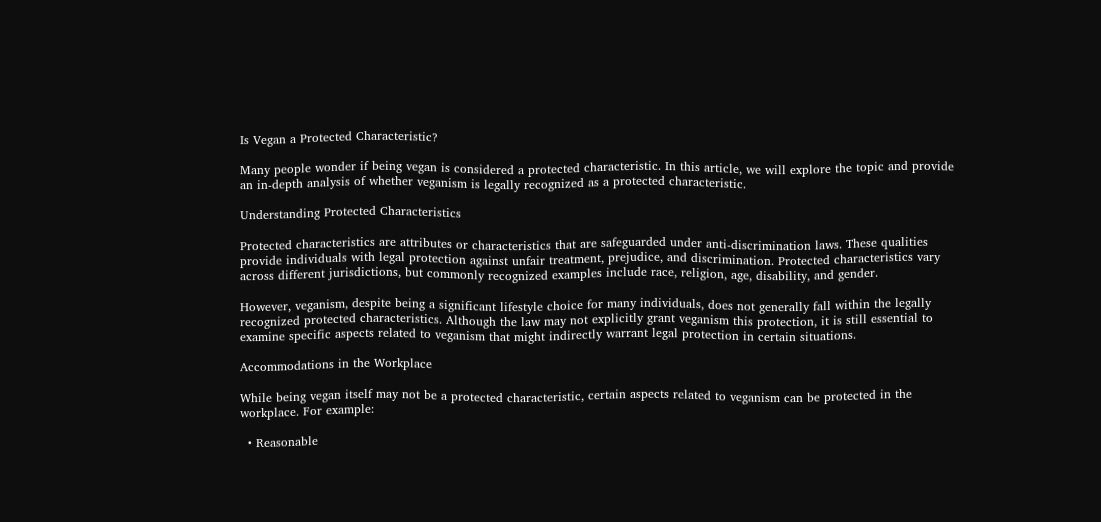Is Vegan a Protected Characteristic?

Many people wonder if being vegan is considered a protected characteristic. In this article, we will explore the topic and provide an in-depth analysis of whether veganism is legally recognized as a protected characteristic.

Understanding Protected Characteristics

Protected characteristics are attributes or characteristics that are safeguarded under anti-discrimination laws. These qualities provide individuals with legal protection against unfair treatment, prejudice, and discrimination. Protected characteristics vary across different jurisdictions, but commonly recognized examples include race, religion, age, disability, and gender.

However, veganism, despite being a significant lifestyle choice for many individuals, does not generally fall within the legally recognized protected characteristics. Although the law may not explicitly grant veganism this protection, it is still essential to examine specific aspects related to veganism that might indirectly warrant legal protection in certain situations.

Accommodations in the Workplace

While being vegan itself may not be a protected characteristic, certain aspects related to veganism can be protected in the workplace. For example:

  • Reasonable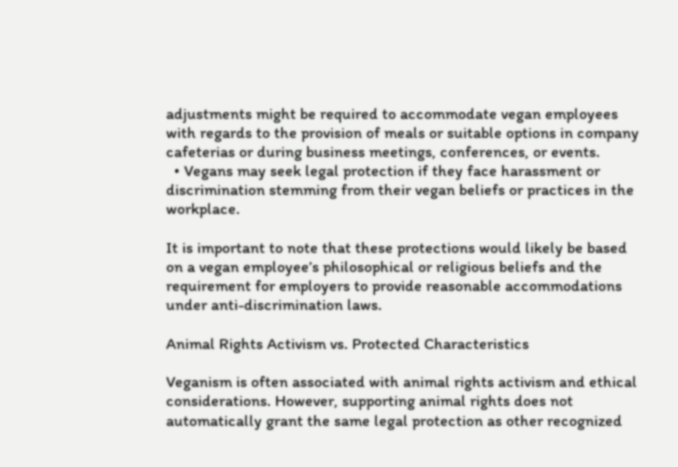adjustments might be required to accommodate vegan employees with regards to the provision of meals or suitable options in company cafeterias or during business meetings, conferences, or events.
  • Vegans may seek legal protection if they face harassment or discrimination stemming from their vegan beliefs or practices in the workplace.

It is important to note that these protections would likely be based on a vegan employee’s philosophical or religious beliefs and the requirement for employers to provide reasonable accommodations under anti-discrimination laws.

Animal Rights Activism vs. Protected Characteristics

Veganism is often associated with animal rights activism and ethical considerations. However, supporting animal rights does not automatically grant the same legal protection as other recognized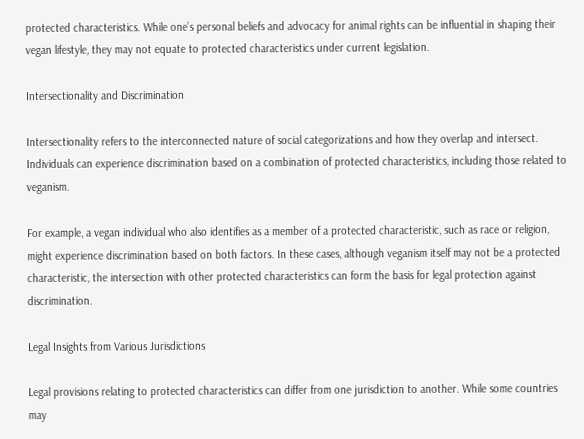protected characteristics. While one’s personal beliefs and advocacy for animal rights can be influential in shaping their vegan lifestyle, they may not equate to protected characteristics under current legislation.

Intersectionality and Discrimination

Intersectionality refers to the interconnected nature of social categorizations and how they overlap and intersect. Individuals can experience discrimination based on a combination of protected characteristics, including those related to veganism.

For example, a vegan individual who also identifies as a member of a protected characteristic, such as race or religion, might experience discrimination based on both factors. In these cases, although veganism itself may not be a protected characteristic, the intersection with other protected characteristics can form the basis for legal protection against discrimination.

Legal Insights from Various Jurisdictions

Legal provisions relating to protected characteristics can differ from one jurisdiction to another. While some countries may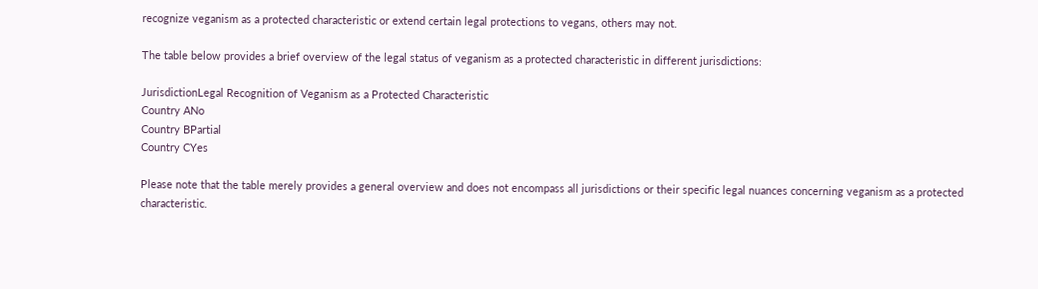recognize veganism as a protected characteristic or extend certain legal protections to vegans, others may not.

The table below provides a brief overview of the legal status of veganism as a protected characteristic in different jurisdictions:

JurisdictionLegal Recognition of Veganism as a Protected Characteristic
Country ANo
Country BPartial
Country CYes

Please note that the table merely provides a general overview and does not encompass all jurisdictions or their specific legal nuances concerning veganism as a protected characteristic.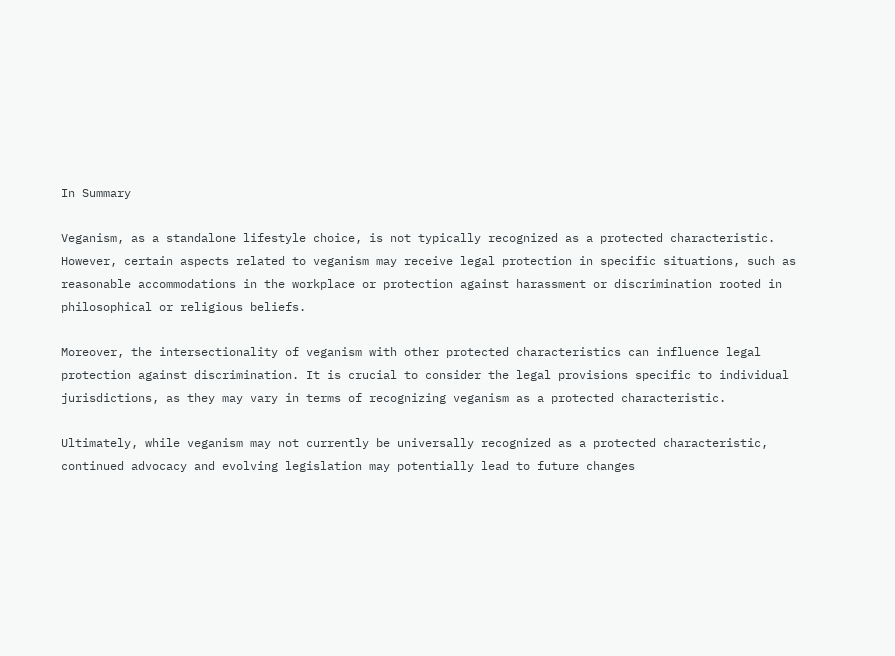In Summary

Veganism, as a standalone lifestyle choice, is not typically recognized as a protected characteristic. However, certain aspects related to veganism may receive legal protection in specific situations, such as reasonable accommodations in the workplace or protection against harassment or discrimination rooted in philosophical or religious beliefs.

Moreover, the intersectionality of veganism with other protected characteristics can influence legal protection against discrimination. It is crucial to consider the legal provisions specific to individual jurisdictions, as they may vary in terms of recognizing veganism as a protected characteristic.

Ultimately, while veganism may not currently be universally recognized as a protected characteristic, continued advocacy and evolving legislation may potentially lead to future changes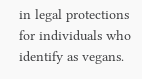in legal protections for individuals who identify as vegans.